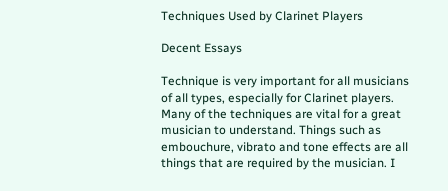Techniques Used by Clarinet Players

Decent Essays

Technique is very important for all musicians of all types, especially for Clarinet players. Many of the techniques are vital for a great musician to understand. Things such as embouchure, vibrato and tone effects are all things that are required by the musician. I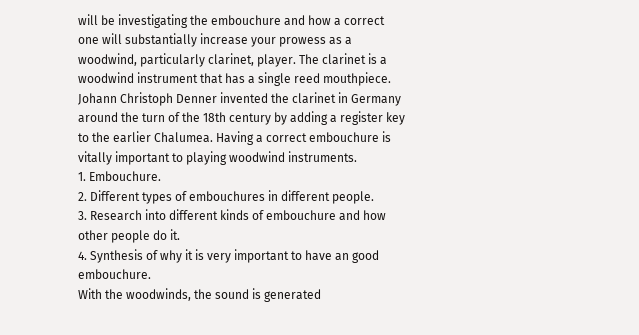will be investigating the embouchure and how a correct one will substantially increase your prowess as a woodwind, particularly clarinet, player. The clarinet is a woodwind instrument that has a single reed mouthpiece. Johann Christoph Denner invented the clarinet in Germany around the turn of the 18th century by adding a register key to the earlier Chalumea. Having a correct embouchure is vitally important to playing woodwind instruments.
1. Embouchure.
2. Different types of embouchures in different people.
3. Research into different kinds of embouchure and how other people do it.
4. Synthesis of why it is very important to have an good embouchure.
With the woodwinds, the sound is generated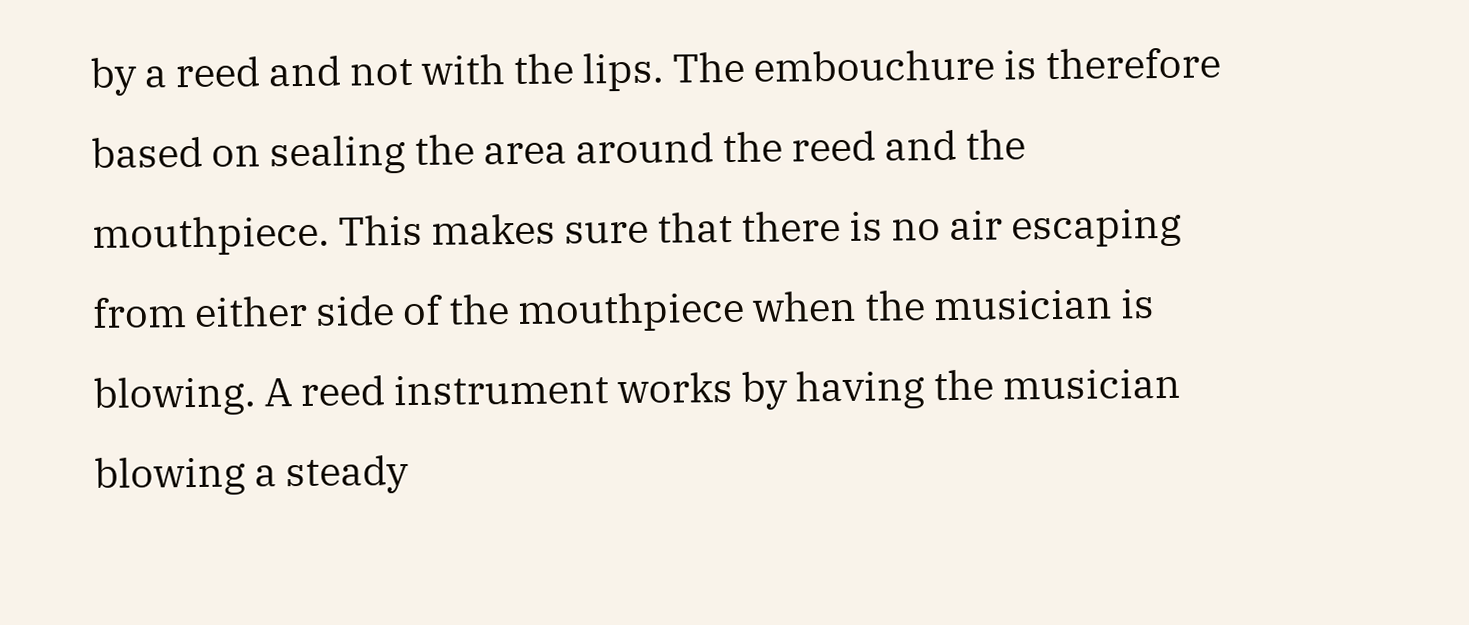by a reed and not with the lips. The embouchure is therefore based on sealing the area around the reed and the mouthpiece. This makes sure that there is no air escaping from either side of the mouthpiece when the musician is blowing. A reed instrument works by having the musician blowing a steady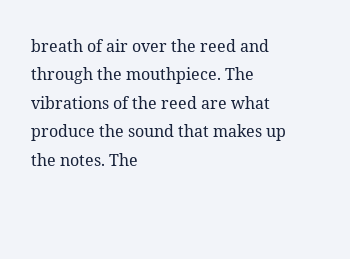breath of air over the reed and through the mouthpiece. The vibrations of the reed are what produce the sound that makes up the notes. The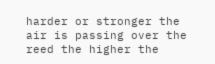harder or stronger the air is passing over the reed the higher the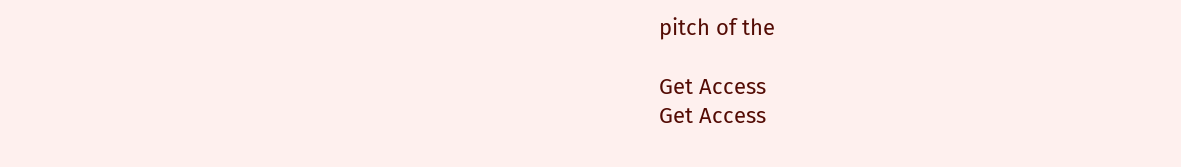pitch of the

Get Access
Get Access